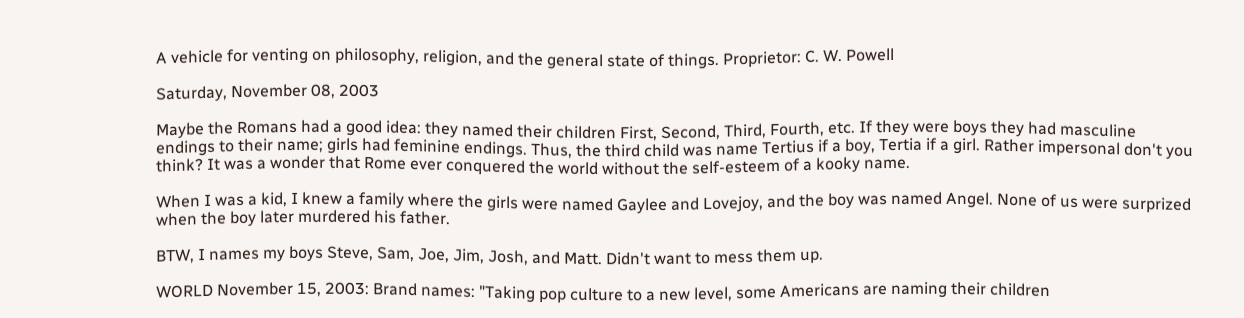A vehicle for venting on philosophy, religion, and the general state of things. Proprietor: C. W. Powell

Saturday, November 08, 2003

Maybe the Romans had a good idea: they named their children First, Second, Third, Fourth, etc. If they were boys they had masculine endings to their name; girls had feminine endings. Thus, the third child was name Tertius if a boy, Tertia if a girl. Rather impersonal don't you think? It was a wonder that Rome ever conquered the world without the self-esteem of a kooky name.

When I was a kid, I knew a family where the girls were named Gaylee and Lovejoy, and the boy was named Angel. None of us were surprized when the boy later murdered his father.

BTW, I names my boys Steve, Sam, Joe, Jim, Josh, and Matt. Didn't want to mess them up.

WORLD November 15, 2003: Brand names: "Taking pop culture to a new level, some Americans are naming their children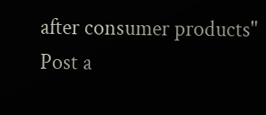after consumer products"
Post a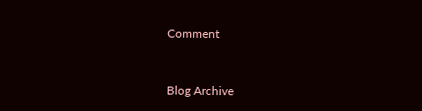Comment


Blog Archive